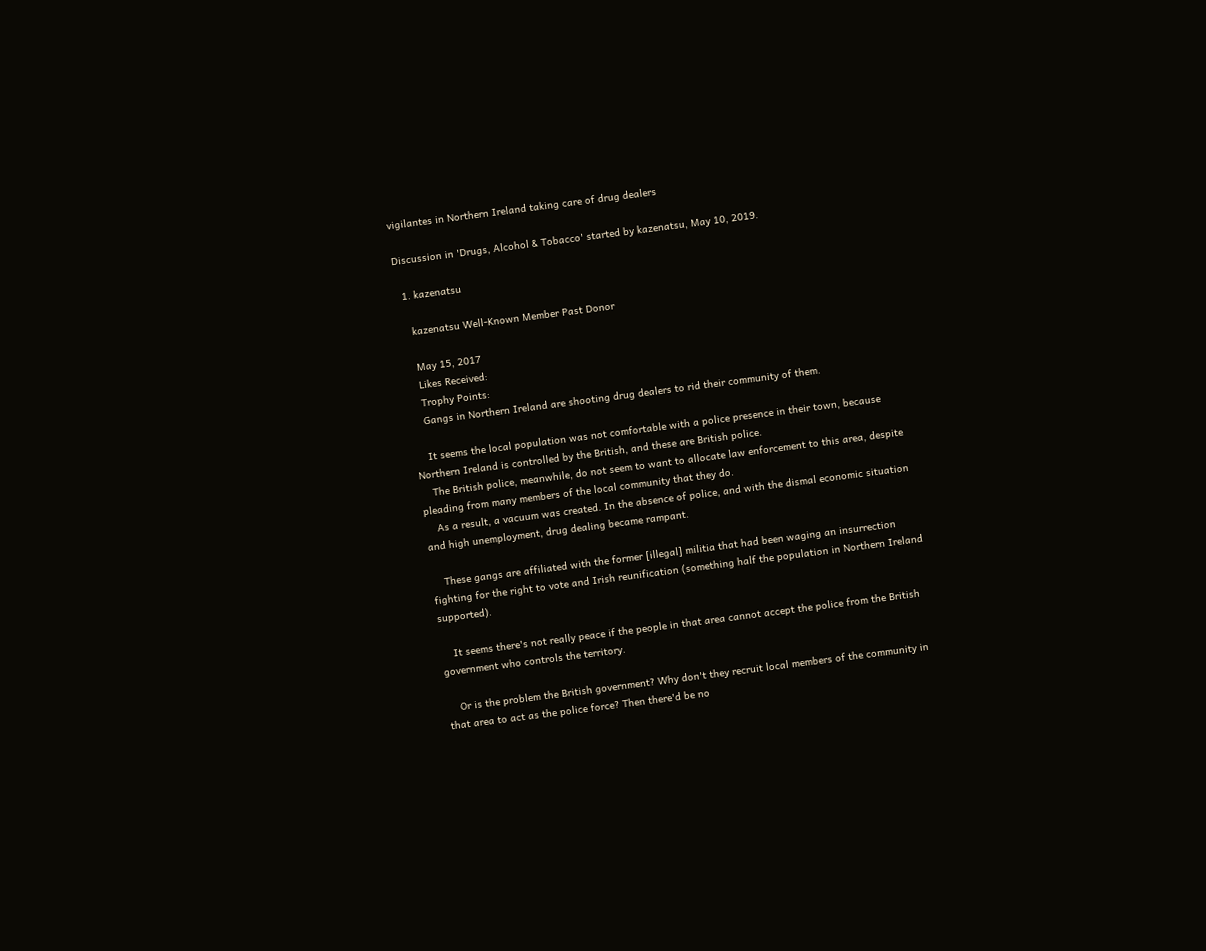vigilantes in Northern Ireland taking care of drug dealers

Discussion in 'Drugs, Alcohol & Tobacco' started by kazenatsu, May 10, 2019.

  1. kazenatsu

    kazenatsu Well-Known Member Past Donor

    May 15, 2017
    Likes Received:
    Trophy Points:
    Gangs in Northern Ireland are shooting drug dealers to rid their community of them.

    It seems the local population was not comfortable with a police presence in their town, because Northern Ireland is controlled by the British, and these are British police.
    The British police, meanwhile, do not seem to want to allocate law enforcement to this area, despite pleading from many members of the local community that they do.
    As a result, a vacuum was created. In the absence of police, and with the dismal economic situation and high unemployment, drug dealing became rampant.

    These gangs are affiliated with the former [illegal] militia that had been waging an insurrection fighting for the right to vote and Irish reunification (something half the population in Northern Ireland supported).

    It seems there's not really peace if the people in that area cannot accept the police from the British government who controls the territory.

    Or is the problem the British government? Why don't they recruit local members of the community in that area to act as the police force? Then there'd be no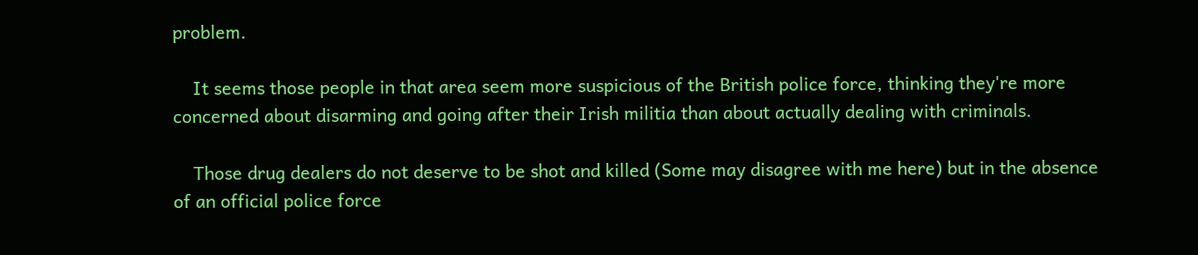problem.

    It seems those people in that area seem more suspicious of the British police force, thinking they're more concerned about disarming and going after their Irish militia than about actually dealing with criminals.

    Those drug dealers do not deserve to be shot and killed (Some may disagree with me here) but in the absence of an official police force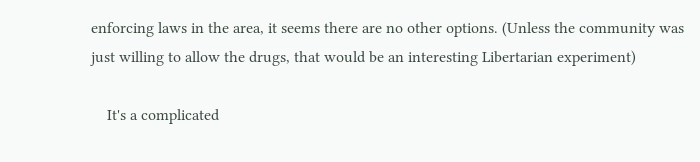enforcing laws in the area, it seems there are no other options. (Unless the community was just willing to allow the drugs, that would be an interesting Libertarian experiment)

    It's a complicated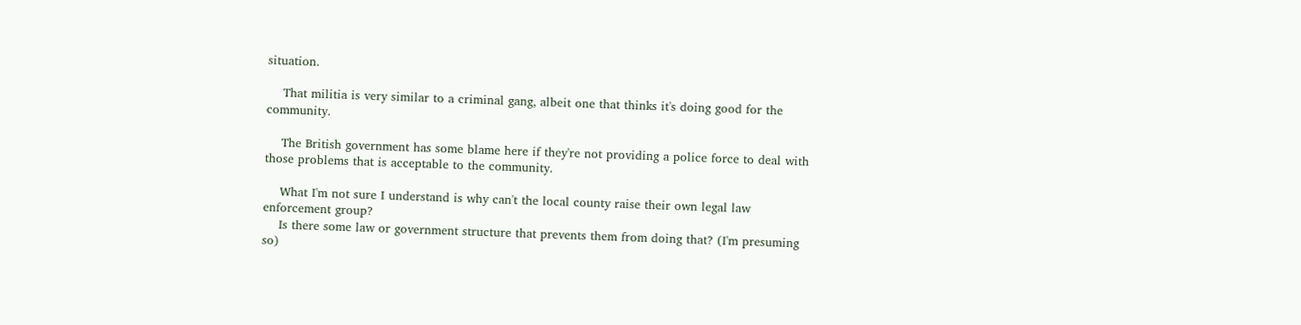situation.

    That militia is very similar to a criminal gang, albeit one that thinks it's doing good for the community.

    The British government has some blame here if they're not providing a police force to deal with those problems that is acceptable to the community.

    What I'm not sure I understand is why can't the local county raise their own legal law enforcement group?
    Is there some law or government structure that prevents them from doing that? (I'm presuming so)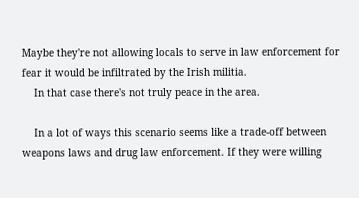Maybe they're not allowing locals to serve in law enforcement for fear it would be infiltrated by the Irish militia.
    In that case there's not truly peace in the area.

    In a lot of ways this scenario seems like a trade-off between weapons laws and drug law enforcement. If they were willing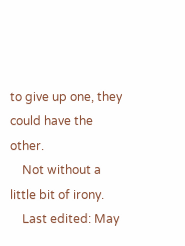to give up one, they could have the other.
    Not without a little bit of irony.
    Last edited: May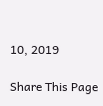10, 2019

Share This Page